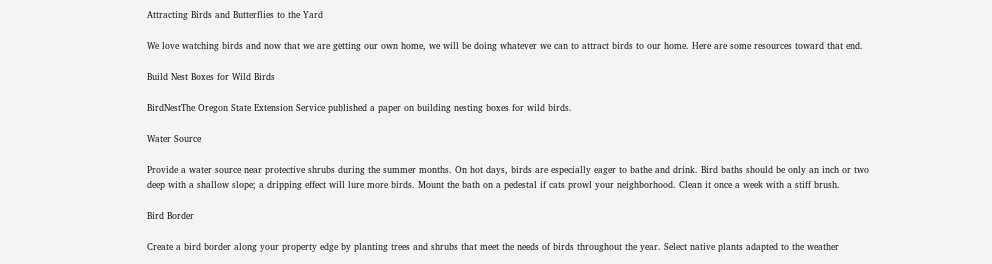Attracting Birds and Butterflies to the Yard

We love watching birds and now that we are getting our own home, we will be doing whatever we can to attract birds to our home. Here are some resources toward that end.

Build Nest Boxes for Wild Birds

BirdNestThe Oregon State Extension Service published a paper on building nesting boxes for wild birds.

Water Source

Provide a water source near protective shrubs during the summer months. On hot days, birds are especially eager to bathe and drink. Bird baths should be only an inch or two deep with a shallow slope; a dripping effect will lure more birds. Mount the bath on a pedestal if cats prowl your neighborhood. Clean it once a week with a stiff brush.

Bird Border

Create a bird border along your property edge by planting trees and shrubs that meet the needs of birds throughout the year. Select native plants adapted to the weather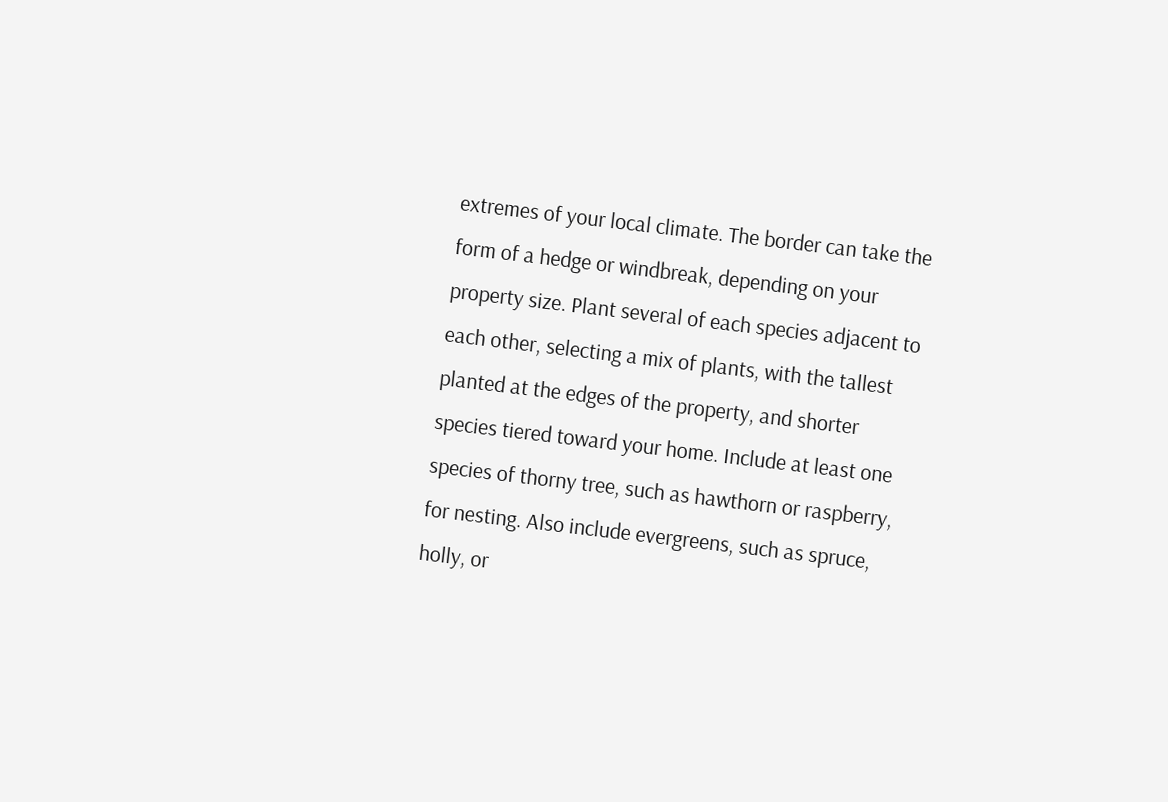extremes of your local climate. The border can take the form of a hedge or windbreak, depending on your property size. Plant several of each species adjacent to each other, selecting a mix of plants, with the tallest planted at the edges of the property, and shorter species tiered toward your home. Include at least one species of thorny tree, such as hawthorn or raspberry, for nesting. Also include evergreens, such as spruce, holly, or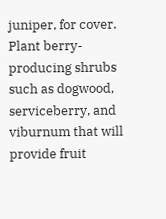juniper, for cover. Plant berry-producing shrubs such as dogwood, serviceberry, and viburnum that will provide fruit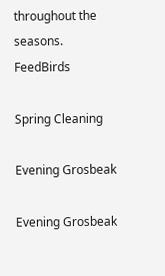throughout the seasons. FeedBirds

Spring Cleaning

Evening Grosbeak

Evening Grosbeak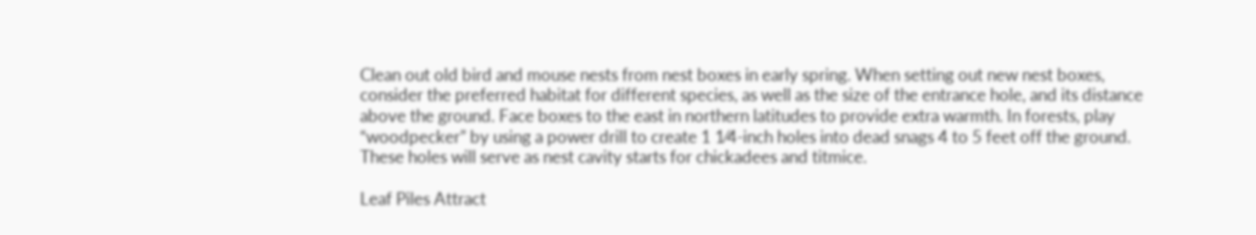Clean out old bird and mouse nests from nest boxes in early spring. When setting out new nest boxes, consider the preferred habitat for different species, as well as the size of the entrance hole, and its distance above the ground. Face boxes to the east in northern latitudes to provide extra warmth. In forests, play “woodpecker” by using a power drill to create 1 1⁄4-inch holes into dead snags 4 to 5 feet off the ground. These holes will serve as nest cavity starts for chickadees and titmice.

Leaf Piles Attract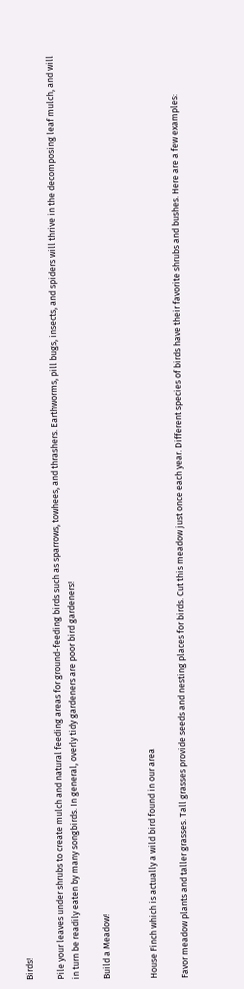Birds!

Pile your leaves under shrubs to create mulch and natural feeding areas for ground-feeding birds such as sparrows, towhees, and thrashers. Earthworms, pill bugs, insects, and spiders will thrive in the decomposing leaf mulch, and will in turn be readily eaten by many songbirds. In general, overly tidy gardeners are poor bird gardeners!

Build a Meadow!


House Finch which is actually a wild bird found in our area

Favor meadow plants and taller grasses. Tall grasses provide seeds and nesting places for birds. Cut this meadow just once each year. Different species of birds have their favorite shrubs and bushes. Here are a few examples: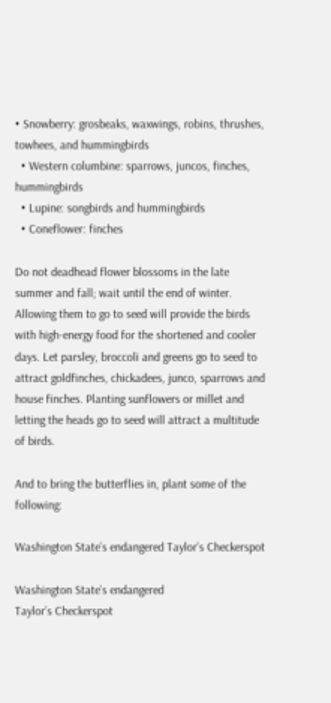• Snowberry: grosbeaks, waxwings, robins, thrushes, towhees, and hummingbirds
  • Western columbine: sparrows, juncos, finches, hummingbirds
  • Lupine: songbirds and hummingbirds
  • Coneflower: finches

Do not deadhead flower blossoms in the late summer and fall; wait until the end of winter. Allowing them to go to seed will provide the birds with high-energy food for the shortened and cooler days. Let parsley, broccoli and greens go to seed to attract goldfinches, chickadees, junco, sparrows and house finches. Planting sunflowers or millet and letting the heads go to seed will attract a multitude of birds.

And to bring the butterflies in, plant some of the following:

Washington State’s endangered Taylor’s Checkerspot

Washington State’s endangered
Taylor’s Checkerspot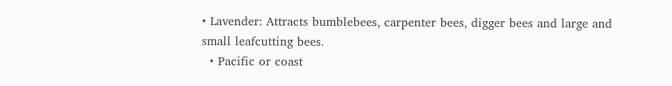• Lavender: Attracts bumblebees, carpenter bees, digger bees and large and small leafcutting bees.
  • Pacific or coast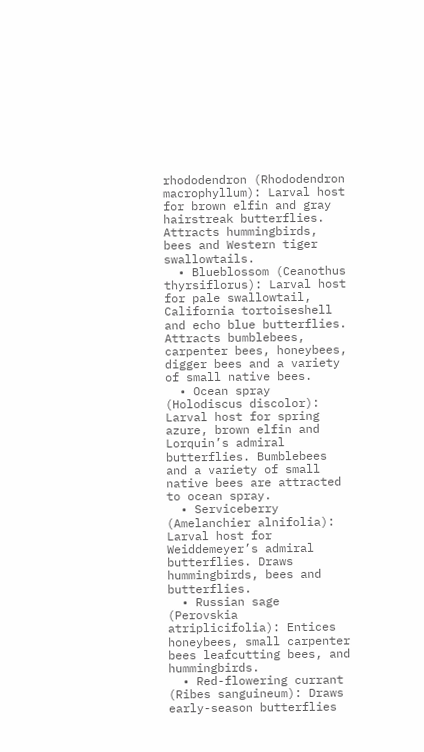rhododendron (Rhododendron macrophyllum): Larval host for brown elfin and gray hairstreak butterflies. Attracts hummingbirds, bees and Western tiger swallowtails.
  • Blueblossom (Ceanothus thyrsiflorus): Larval host for pale swallowtail, California tortoiseshell and echo blue butterflies. Attracts bumblebees, carpenter bees, honeybees, digger bees and a variety of small native bees.
  • Ocean spray (Holodiscus discolor): Larval host for spring azure, brown elfin and Lorquin’s admiral butterflies. Bumblebees and a variety of small native bees are attracted to ocean spray.
  • Serviceberry (Amelanchier alnifolia): Larval host for Weiddemeyer’s admiral butterflies. Draws hummingbirds, bees and butterflies.
  • Russian sage (Perovskia atriplicifolia): Entices honeybees, small carpenter bees leafcutting bees, and hummingbirds.
  • Red-flowering currant (Ribes sanguineum): Draws early-season butterflies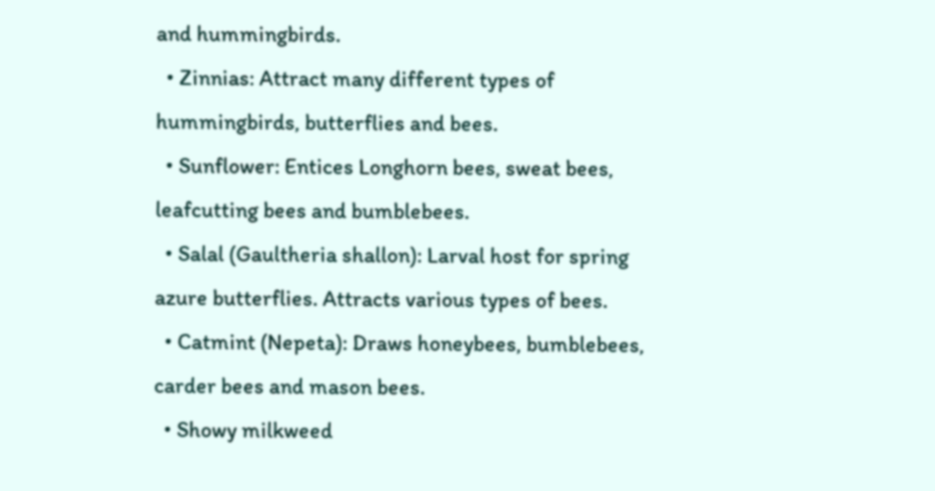and hummingbirds.
  • Zinnias: Attract many different types of hummingbirds, butterflies and bees.
  • Sunflower: Entices Longhorn bees, sweat bees, leafcutting bees and bumblebees.
  • Salal (Gaultheria shallon): Larval host for spring azure butterflies. Attracts various types of bees.
  • Catmint (Nepeta): Draws honeybees, bumblebees, carder bees and mason bees.
  • Showy milkweed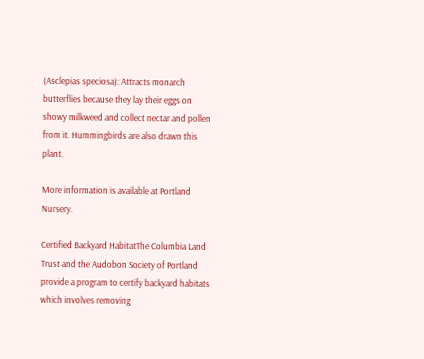(Asclepias speciosa): Attracts monarch butterflies because they lay their eggs on showy milkweed and collect nectar and pollen from it. Hummingbirds are also drawn this plant.

More information is available at Portland Nursery.

Certified Backyard HabitatThe Columbia Land Trust and the Audobon Society of Portland provide a program to certify backyard habitats which involves removing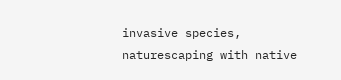invasive species, naturescaping with native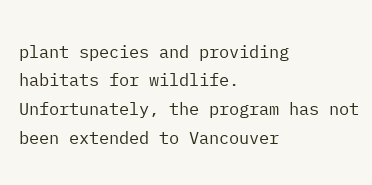plant species and providing habitats for wildlife. Unfortunately, the program has not been extended to Vancouver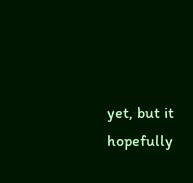yet, but it hopefully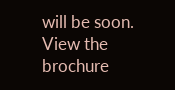will be soon. View the brochure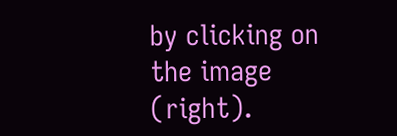by clicking on the image (right).